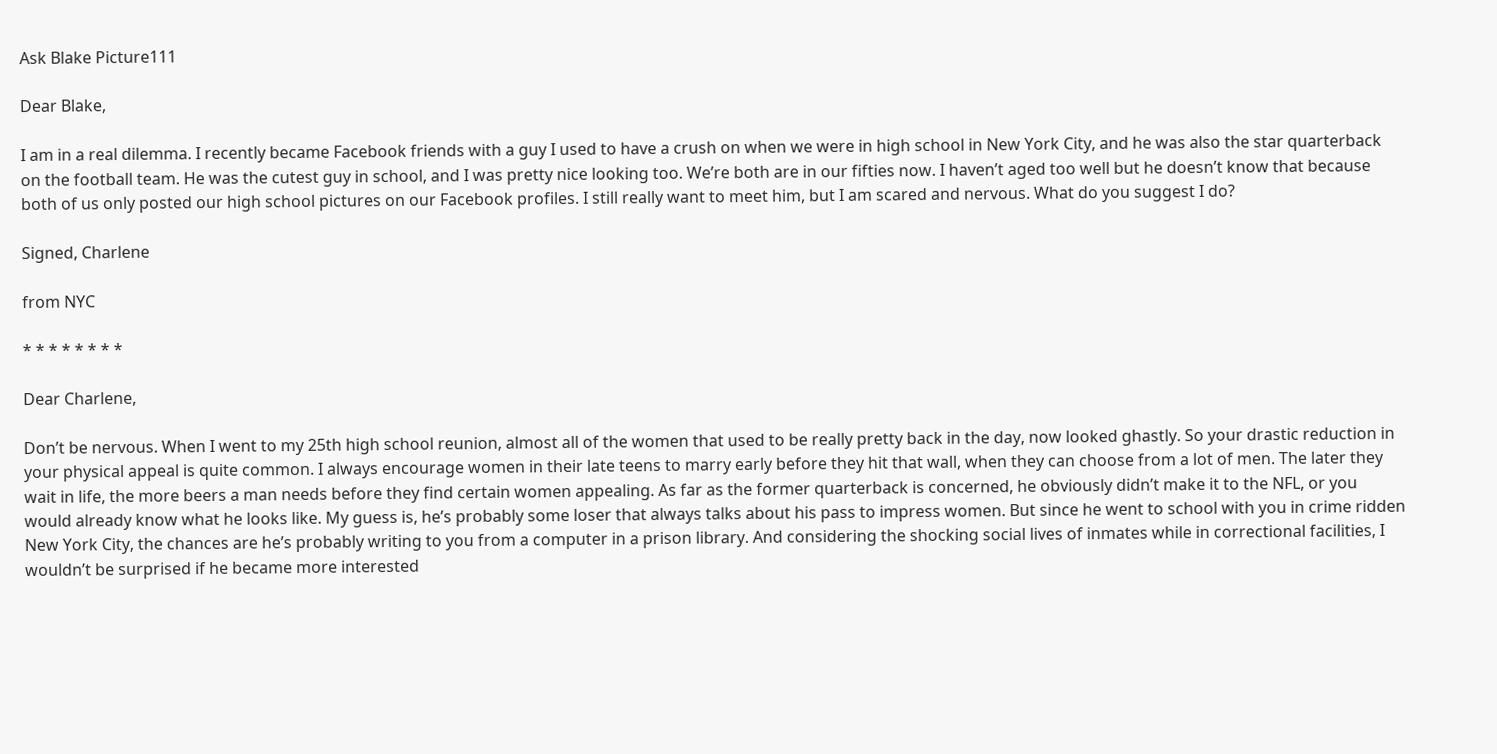Ask Blake Picture111

Dear Blake,

I am in a real dilemma. I recently became Facebook friends with a guy I used to have a crush on when we were in high school in New York City, and he was also the star quarterback on the football team. He was the cutest guy in school, and I was pretty nice looking too. We’re both are in our fifties now. I haven’t aged too well but he doesn’t know that because both of us only posted our high school pictures on our Facebook profiles. I still really want to meet him, but I am scared and nervous. What do you suggest I do?

Signed, Charlene

from NYC

* * * * * * * *

Dear Charlene,

Don’t be nervous. When I went to my 25th high school reunion, almost all of the women that used to be really pretty back in the day, now looked ghastly. So your drastic reduction in your physical appeal is quite common. I always encourage women in their late teens to marry early before they hit that wall, when they can choose from a lot of men. The later they wait in life, the more beers a man needs before they find certain women appealing. As far as the former quarterback is concerned, he obviously didn’t make it to the NFL, or you would already know what he looks like. My guess is, he’s probably some loser that always talks about his pass to impress women. But since he went to school with you in crime ridden New York City, the chances are he’s probably writing to you from a computer in a prison library. And considering the shocking social lives of inmates while in correctional facilities, I wouldn’t be surprised if he became more interested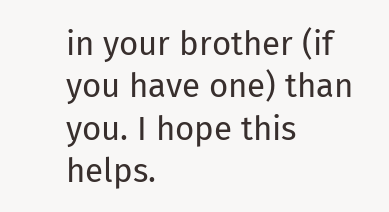in your brother (if you have one) than you. I hope this helps.